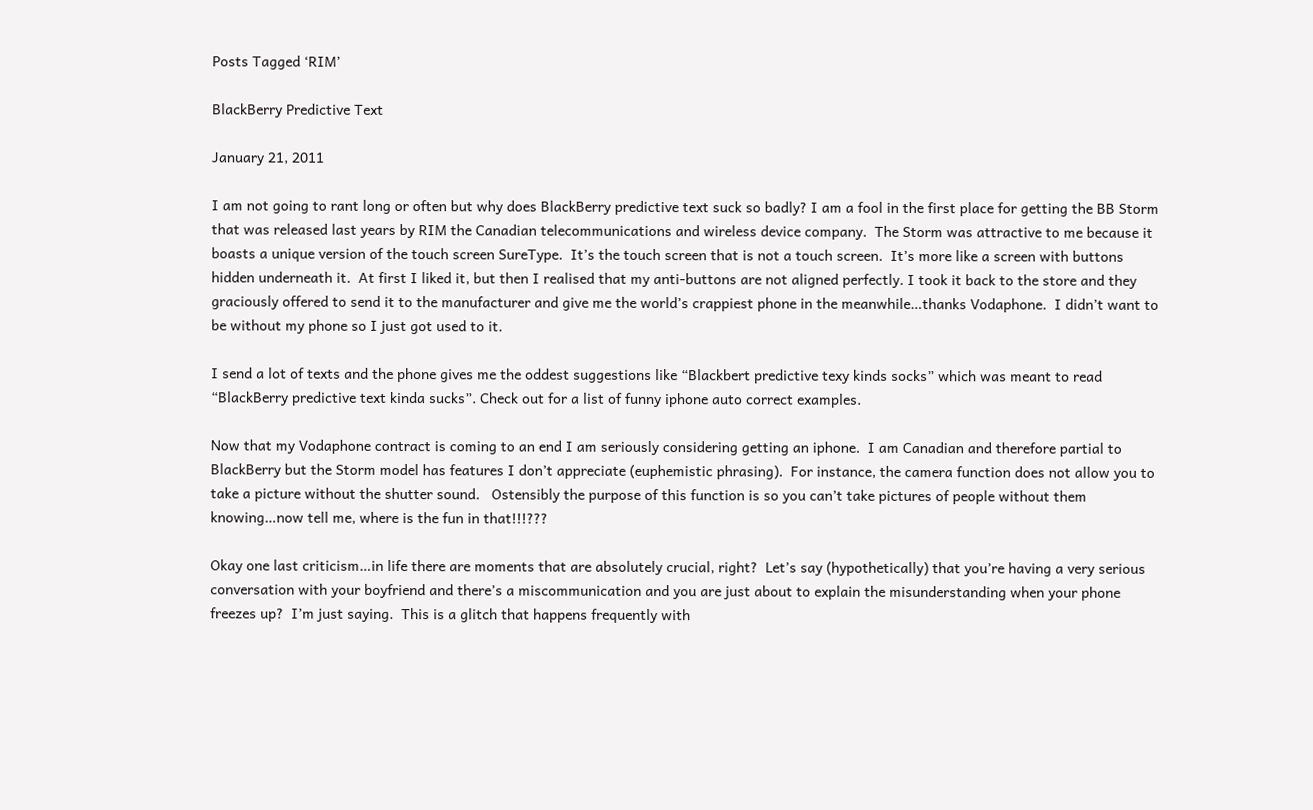Posts Tagged ‘RIM’

BlackBerry Predictive Text

January 21, 2011

I am not going to rant long or often but why does BlackBerry predictive text suck so badly? I am a fool in the first place for getting the BB Storm that was released last years by RIM the Canadian telecommunications and wireless device company.  The Storm was attractive to me because it boasts a unique version of the touch screen SureType.  It’s the touch screen that is not a touch screen.  It’s more like a screen with buttons hidden underneath it.  At first I liked it, but then I realised that my anti-buttons are not aligned perfectly. I took it back to the store and they graciously offered to send it to the manufacturer and give me the world’s crappiest phone in the meanwhile…thanks Vodaphone.  I didn’t want to be without my phone so I just got used to it.

I send a lot of texts and the phone gives me the oddest suggestions like “Blackbert predictive texy kinds socks” which was meant to read “BlackBerry predictive text kinda sucks”. Check out for a list of funny iphone auto correct examples.

Now that my Vodaphone contract is coming to an end I am seriously considering getting an iphone.  I am Canadian and therefore partial to BlackBerry but the Storm model has features I don’t appreciate (euphemistic phrasing).  For instance, the camera function does not allow you to take a picture without the shutter sound.   Ostensibly the purpose of this function is so you can’t take pictures of people without them knowing…now tell me, where is the fun in that!!!???

Okay one last criticism…in life there are moments that are absolutely crucial, right?  Let’s say (hypothetically) that you’re having a very serious conversation with your boyfriend and there’s a miscommunication and you are just about to explain the misunderstanding when your phone freezes up?  I’m just saying.  This is a glitch that happens frequently with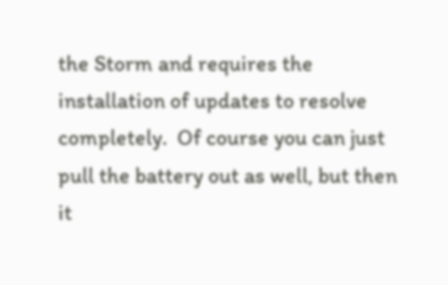the Storm and requires the installation of updates to resolve completely.  Of course you can just pull the battery out as well, but then it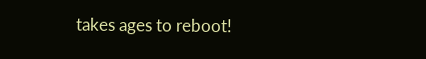takes ages to reboot!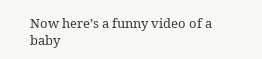Now here’s a funny video of a baby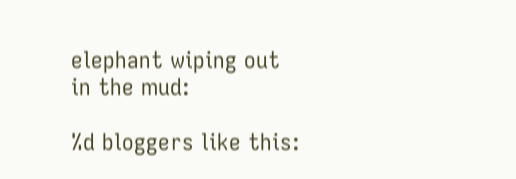elephant wiping out in the mud:

%d bloggers like this: